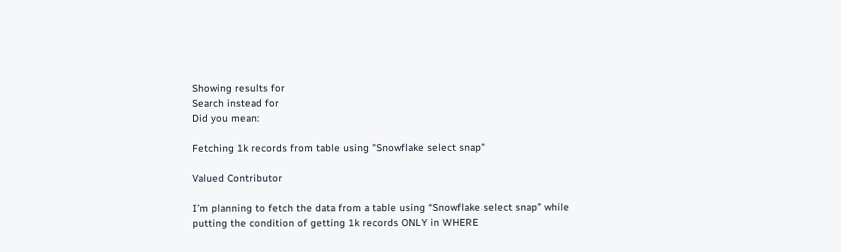Showing results for
Search instead for
Did you mean:

Fetching 1k records from table using "Snowflake select snap"

Valued Contributor

I’m planning to fetch the data from a table using “Snowflake select snap” while putting the condition of getting 1k records ONLY in WHERE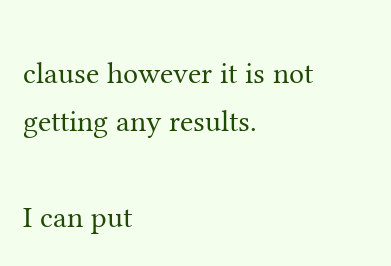clause however it is not getting any results.

I can put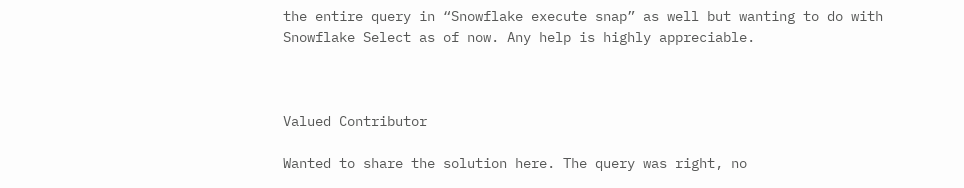the entire query in “Snowflake execute snap” as well but wanting to do with Snowflake Select as of now. Any help is highly appreciable.



Valued Contributor

Wanted to share the solution here. The query was right, no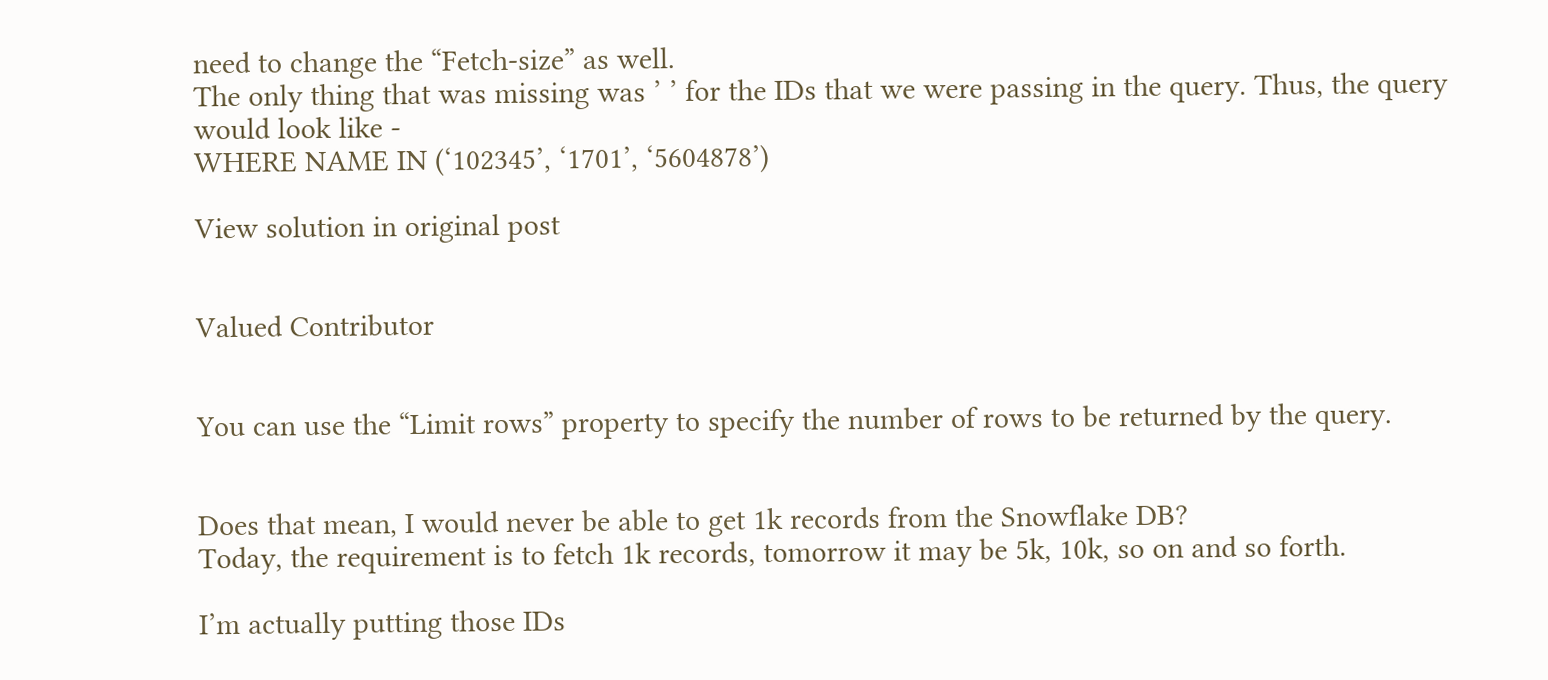need to change the “Fetch-size” as well.
The only thing that was missing was ’ ’ for the IDs that we were passing in the query. Thus, the query would look like -
WHERE NAME IN (‘102345’, ‘1701’, ‘5604878’)

View solution in original post


Valued Contributor


You can use the “Limit rows” property to specify the number of rows to be returned by the query.


Does that mean, I would never be able to get 1k records from the Snowflake DB?
Today, the requirement is to fetch 1k records, tomorrow it may be 5k, 10k, so on and so forth.

I’m actually putting those IDs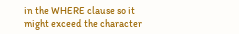in the WHERE clause so it might exceed the character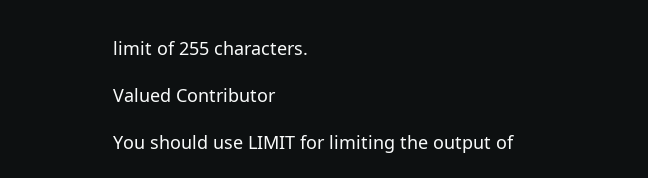limit of 255 characters.

Valued Contributor

You should use LIMIT for limiting the output of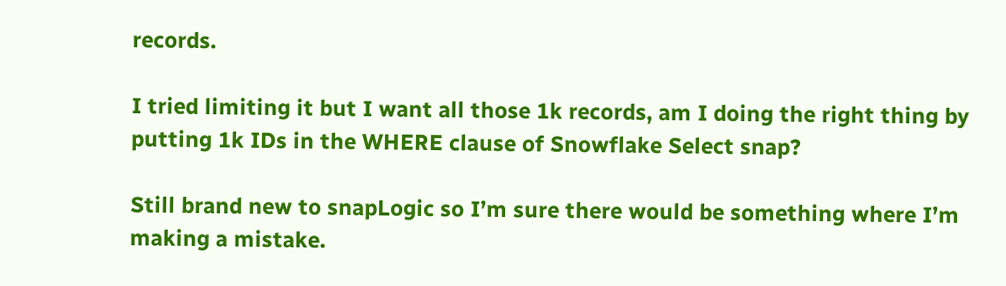records.

I tried limiting it but I want all those 1k records, am I doing the right thing by putting 1k IDs in the WHERE clause of Snowflake Select snap?

Still brand new to snapLogic so I’m sure there would be something where I’m making a mistake.